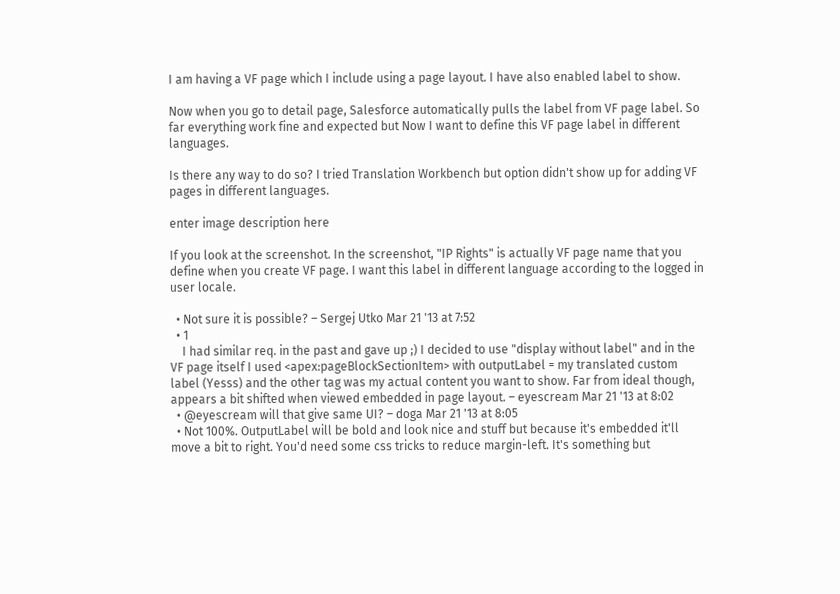I am having a VF page which I include using a page layout. I have also enabled label to show.

Now when you go to detail page, Salesforce automatically pulls the label from VF page label. So far everything work fine and expected but Now I want to define this VF page label in different languages.

Is there any way to do so? I tried Translation Workbench but option didn't show up for adding VF pages in different languages.

enter image description here

If you look at the screenshot. In the screenshot, "IP Rights" is actually VF page name that you define when you create VF page. I want this label in different language according to the logged in user locale.

  • Not sure it is possible? – Sergej Utko Mar 21 '13 at 7:52
  • 1
    I had similar req. in the past and gave up ;) I decided to use "display without label" and in the VF page itself I used <apex:pageBlockSectionItem> with outputLabel = my translated custom label (Yesss) and the other tag was my actual content you want to show. Far from ideal though, appears a bit shifted when viewed embedded in page layout. – eyescream Mar 21 '13 at 8:02
  • @eyescream will that give same UI? – doga Mar 21 '13 at 8:05
  • Not 100%. OutputLabel will be bold and look nice and stuff but because it's embedded it'll move a bit to right. You'd need some css tricks to reduce margin-left. It's something but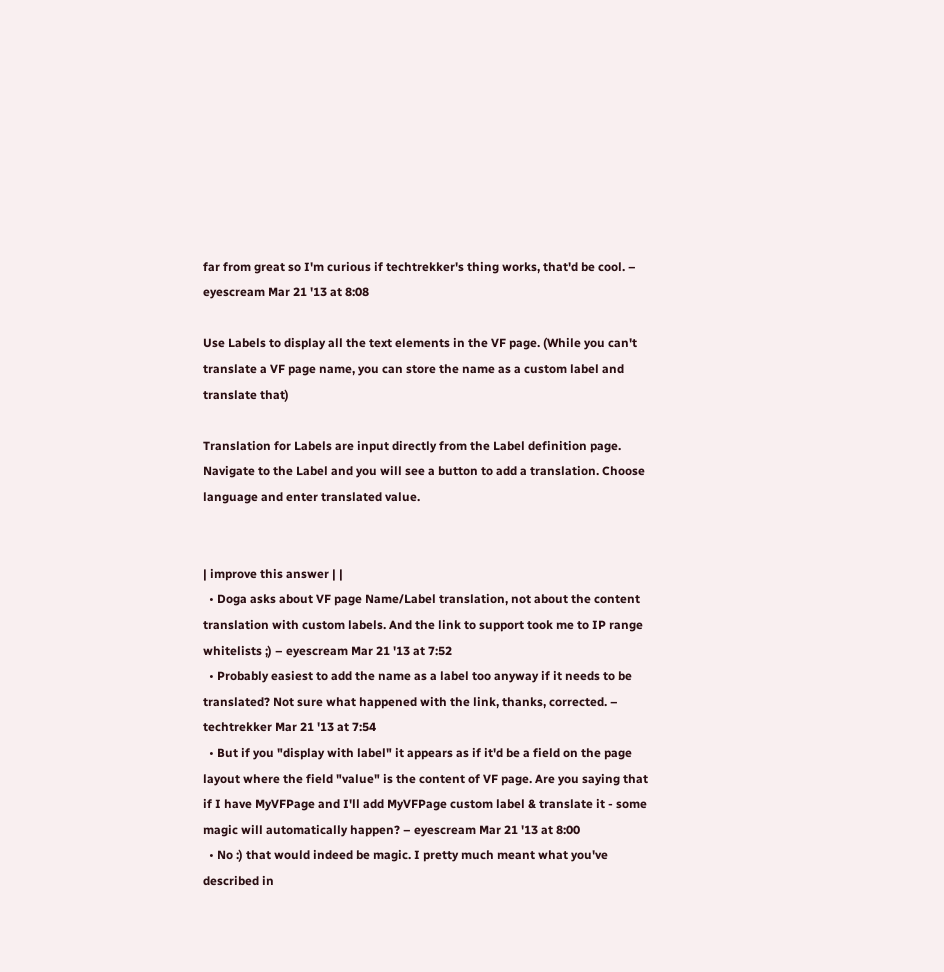far from great so I'm curious if techtrekker's thing works, that'd be cool. – eyescream Mar 21 '13 at 8:08

Use Labels to display all the text elements in the VF page. (While you can't translate a VF page name, you can store the name as a custom label and translate that)

Translation for Labels are input directly from the Label definition page. Navigate to the Label and you will see a button to add a translation. Choose language and enter translated value.


| improve this answer | |
  • Doga asks about VF page Name/Label translation, not about the content translation with custom labels. And the link to support took me to IP range whitelists ;) – eyescream Mar 21 '13 at 7:52
  • Probably easiest to add the name as a label too anyway if it needs to be translated? Not sure what happened with the link, thanks, corrected. – techtrekker Mar 21 '13 at 7:54
  • But if you "display with label" it appears as if it'd be a field on the page layout where the field "value" is the content of VF page. Are you saying that if I have MyVFPage and I'll add MyVFPage custom label & translate it - some magic will automatically happen? – eyescream Mar 21 '13 at 8:00
  • No :) that would indeed be magic. I pretty much meant what you've described in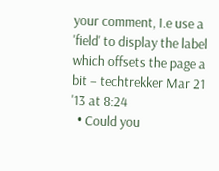your comment, I.e use a 'field' to display the label which offsets the page a bit – techtrekker Mar 21 '13 at 8:24
  • Could you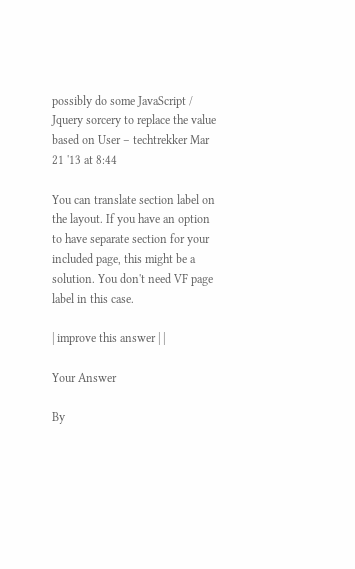possibly do some JavaScript / Jquery sorcery to replace the value based on User – techtrekker Mar 21 '13 at 8:44

You can translate section label on the layout. If you have an option to have separate section for your included page, this might be a solution. You don't need VF page label in this case.

| improve this answer | |

Your Answer

By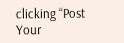clicking “Post Your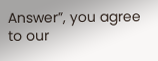Answer”, you agree to our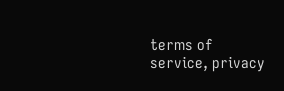terms of service, privacy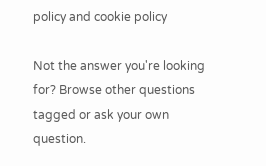policy and cookie policy

Not the answer you're looking for? Browse other questions tagged or ask your own question.